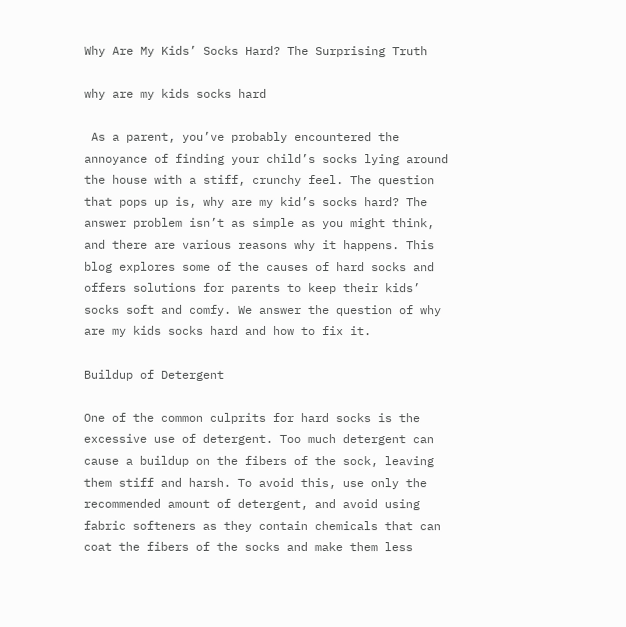Why Are My Kids’ Socks Hard? The Surprising Truth

why are my kids socks hard

 As a parent, you’ve probably encountered the annoyance of finding your child’s socks lying around the house with a stiff, crunchy feel. The question that pops up is, why are my kid’s socks hard? The answer problem isn’t as simple as you might think, and there are various reasons why it happens. This blog explores some of the causes of hard socks and offers solutions for parents to keep their kids’ socks soft and comfy. We answer the question of why are my kids socks hard and how to fix it.

Buildup of Detergent

One of the common culprits for hard socks is the excessive use of detergent. Too much detergent can cause a buildup on the fibers of the sock, leaving them stiff and harsh. To avoid this, use only the recommended amount of detergent, and avoid using fabric softeners as they contain chemicals that can coat the fibers of the socks and make them less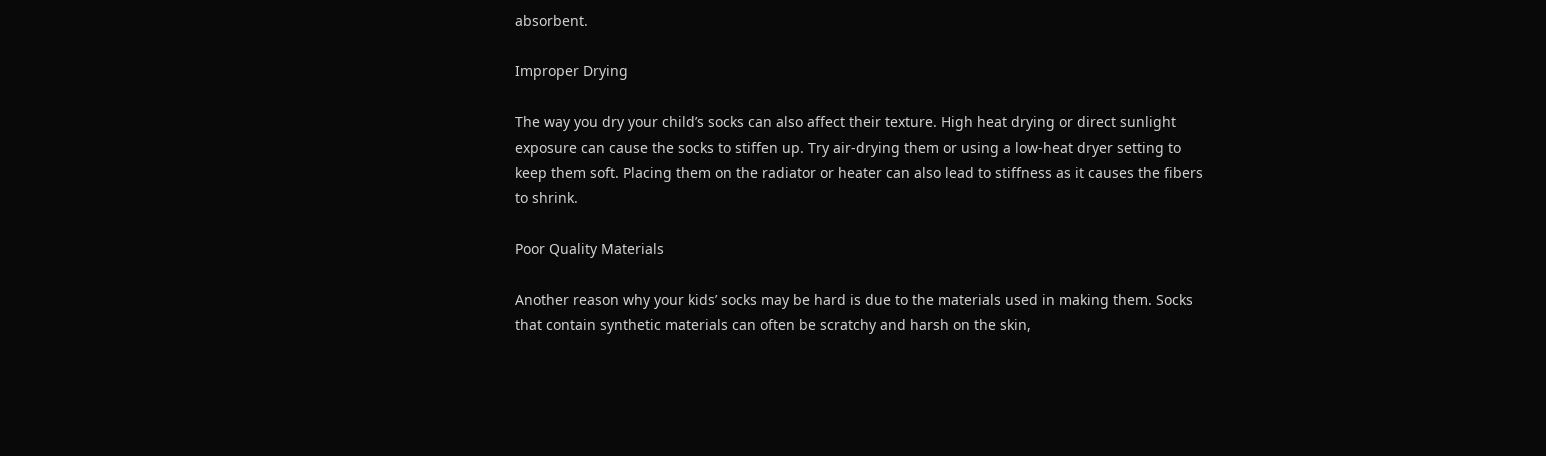absorbent.

Improper Drying

The way you dry your child’s socks can also affect their texture. High heat drying or direct sunlight exposure can cause the socks to stiffen up. Try air-drying them or using a low-heat dryer setting to keep them soft. Placing them on the radiator or heater can also lead to stiffness as it causes the fibers to shrink.

Poor Quality Materials

Another reason why your kids’ socks may be hard is due to the materials used in making them. Socks that contain synthetic materials can often be scratchy and harsh on the skin,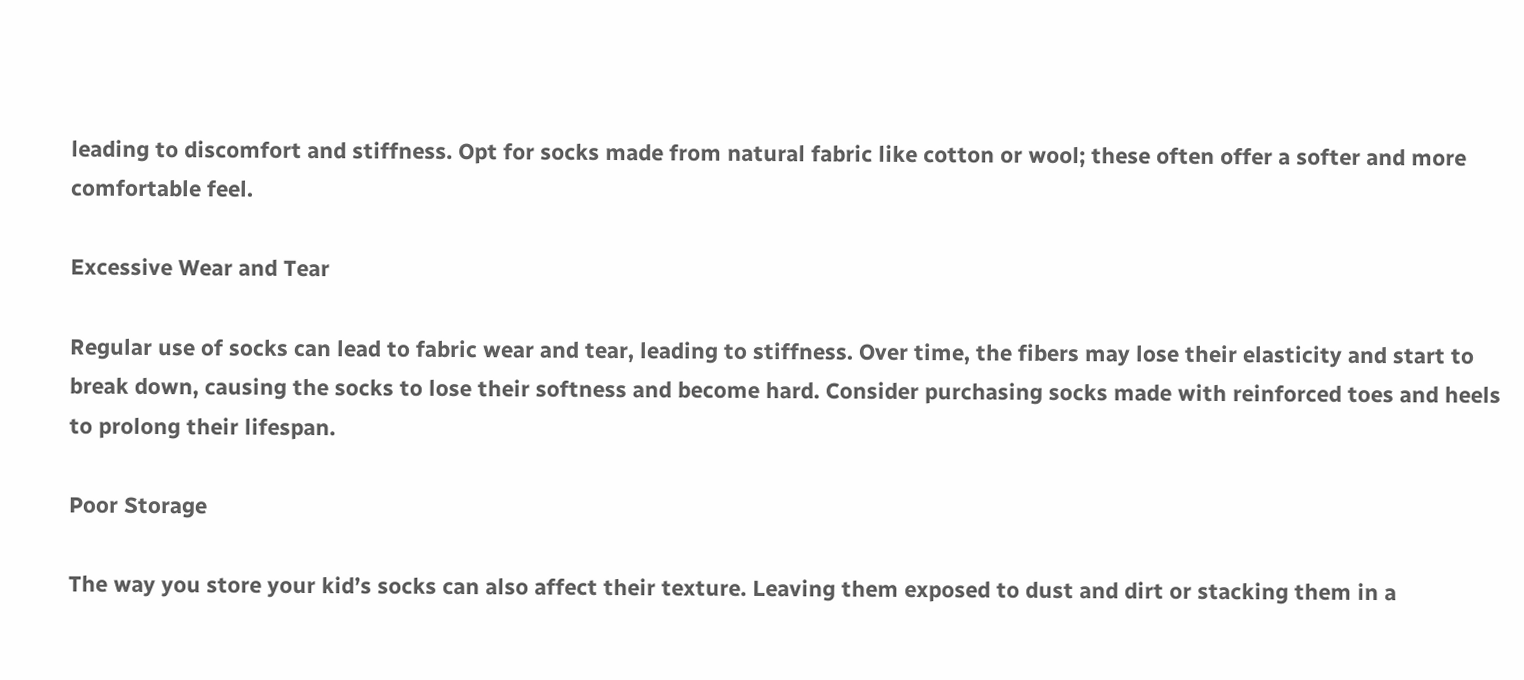leading to discomfort and stiffness. Opt for socks made from natural fabric like cotton or wool; these often offer a softer and more comfortable feel.

Excessive Wear and Tear

Regular use of socks can lead to fabric wear and tear, leading to stiffness. Over time, the fibers may lose their elasticity and start to break down, causing the socks to lose their softness and become hard. Consider purchasing socks made with reinforced toes and heels to prolong their lifespan.

Poor Storage

The way you store your kid’s socks can also affect their texture. Leaving them exposed to dust and dirt or stacking them in a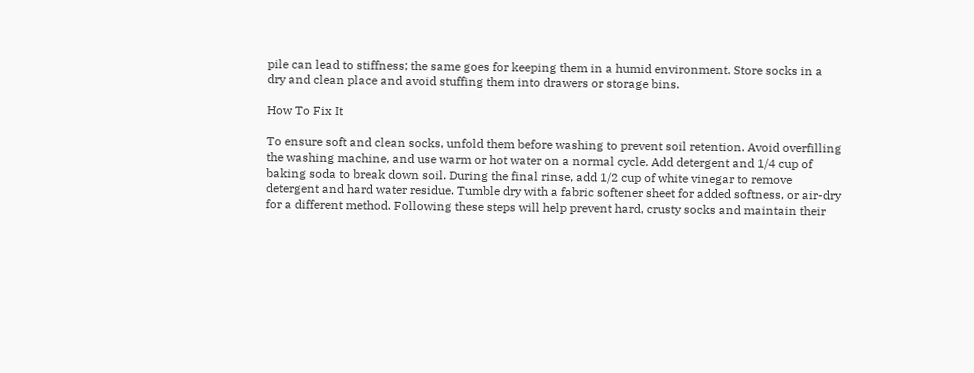pile can lead to stiffness; the same goes for keeping them in a humid environment. Store socks in a dry and clean place and avoid stuffing them into drawers or storage bins.

How To Fix It

To ensure soft and clean socks, unfold them before washing to prevent soil retention. Avoid overfilling the washing machine, and use warm or hot water on a normal cycle. Add detergent and 1/4 cup of baking soda to break down soil. During the final rinse, add 1/2 cup of white vinegar to remove detergent and hard water residue. Tumble dry with a fabric softener sheet for added softness, or air-dry for a different method. Following these steps will help prevent hard, crusty socks and maintain their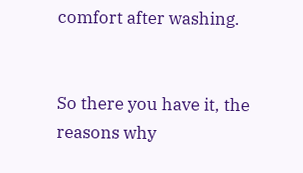comfort after washing.


So there you have it, the reasons why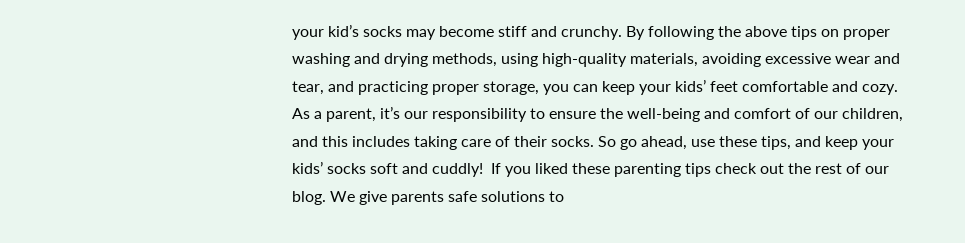your kid’s socks may become stiff and crunchy. By following the above tips on proper washing and drying methods, using high-quality materials, avoiding excessive wear and tear, and practicing proper storage, you can keep your kids’ feet comfortable and cozy. As a parent, it’s our responsibility to ensure the well-being and comfort of our children, and this includes taking care of their socks. So go ahead, use these tips, and keep your kids’ socks soft and cuddly!  If you liked these parenting tips check out the rest of our blog. We give parents safe solutions to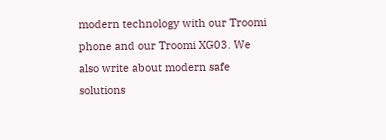modern technology with our Troomi phone and our Troomi XG03. We also write about modern safe solutions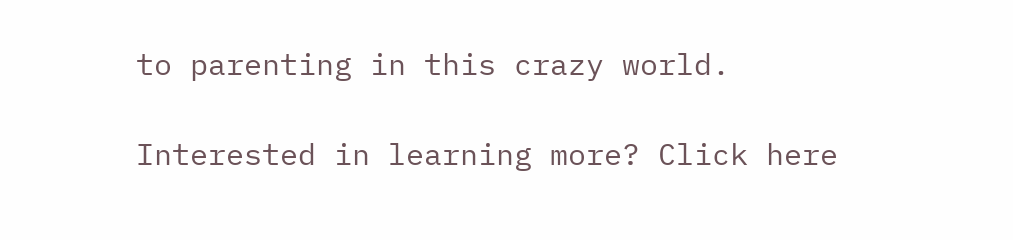to parenting in this crazy world.

Interested in learning more? Click here